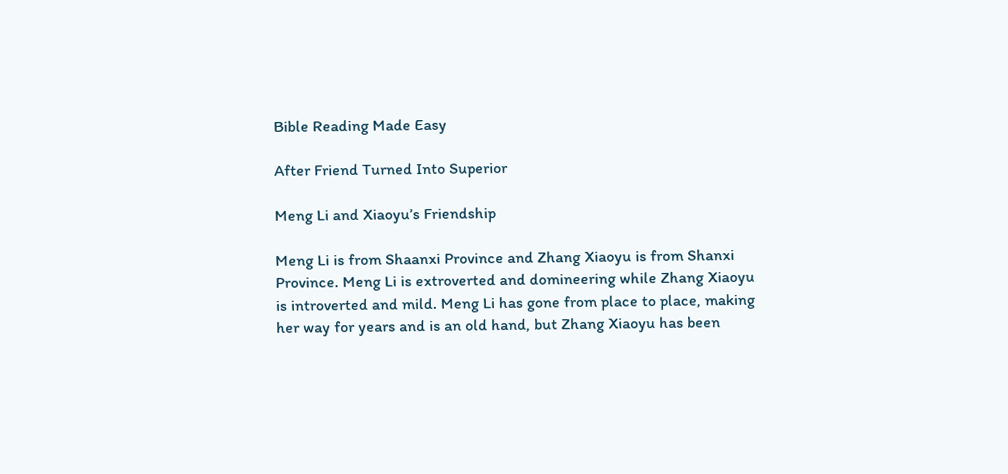Bible Reading Made Easy

After Friend Turned Into Superior

Meng Li and Xiaoyu’s Friendship

Meng Li is from Shaanxi Province and Zhang Xiaoyu is from Shanxi Province. Meng Li is extroverted and domineering while Zhang Xiaoyu is introverted and mild. Meng Li has gone from place to place, making her way for years and is an old hand, but Zhang Xiaoyu has been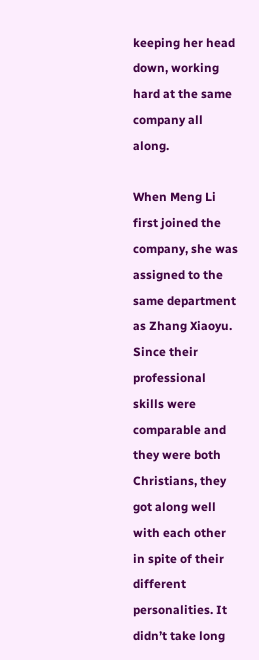keeping her head down, working hard at the same company all along.

When Meng Li first joined the company, she was assigned to the same department as Zhang Xiaoyu. Since their professional skills were comparable and they were both Christians, they got along well with each other in spite of their different personalities. It didn’t take long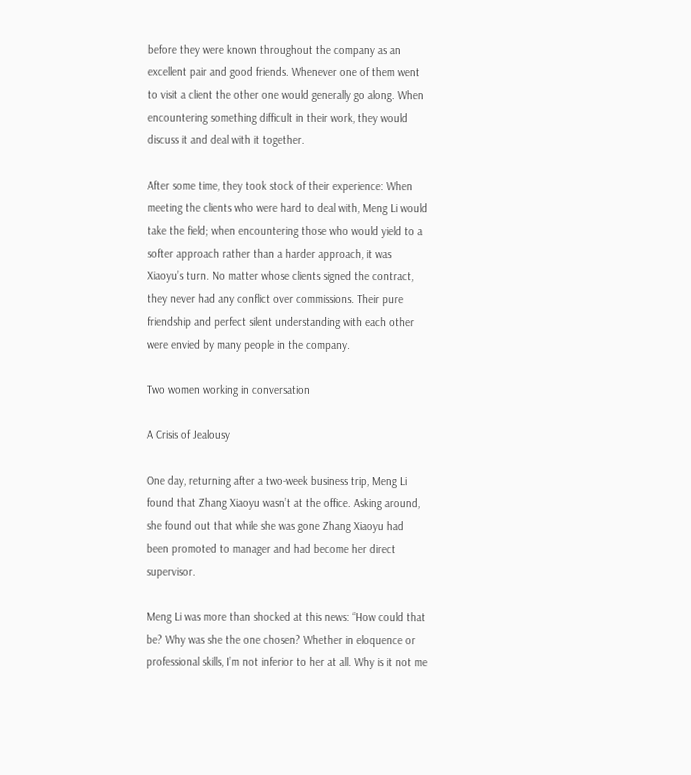before they were known throughout the company as an excellent pair and good friends. Whenever one of them went to visit a client the other one would generally go along. When encountering something difficult in their work, they would discuss it and deal with it together.

After some time, they took stock of their experience: When meeting the clients who were hard to deal with, Meng Li would take the field; when encountering those who would yield to a softer approach rather than a harder approach, it was Xiaoyu’s turn. No matter whose clients signed the contract, they never had any conflict over commissions. Their pure friendship and perfect silent understanding with each other were envied by many people in the company.

Two women working in conversation

A Crisis of Jealousy

One day, returning after a two-week business trip, Meng Li found that Zhang Xiaoyu wasn’t at the office. Asking around, she found out that while she was gone Zhang Xiaoyu had been promoted to manager and had become her direct supervisor.

Meng Li was more than shocked at this news: “How could that be? Why was she the one chosen? Whether in eloquence or professional skills, I’m not inferior to her at all. Why is it not me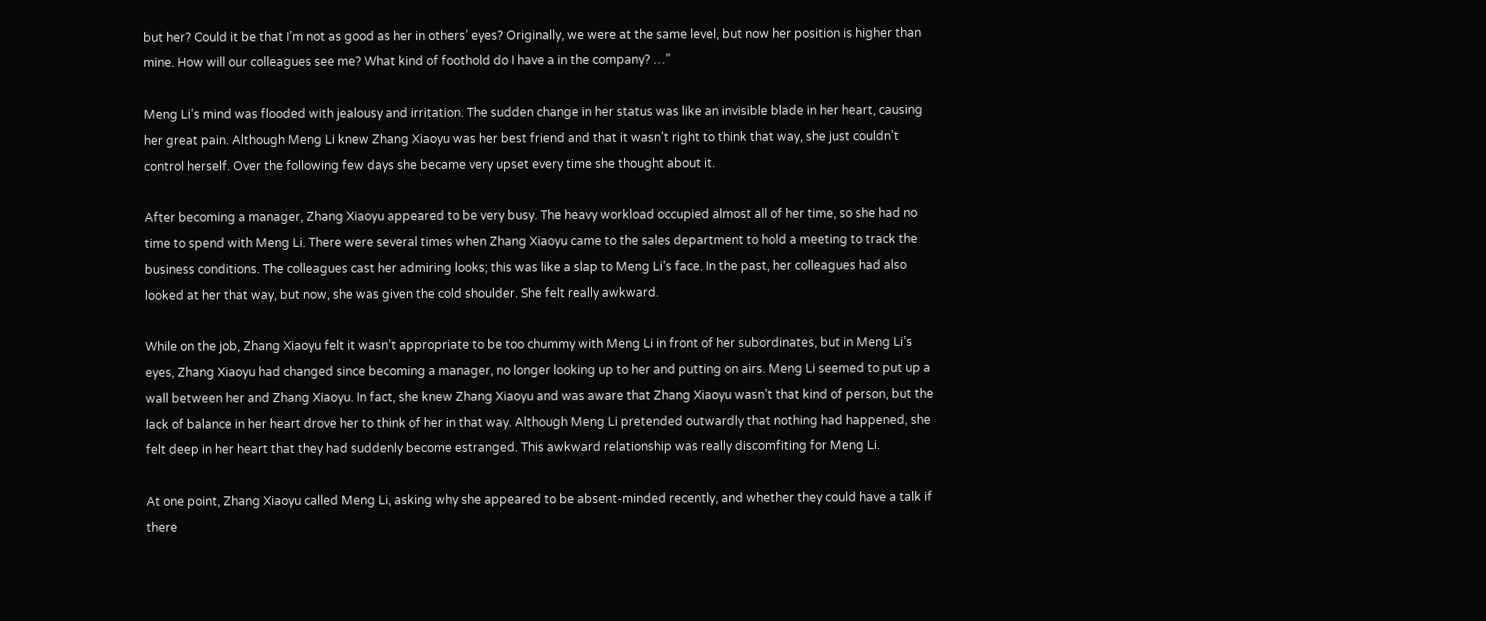but her? Could it be that I’m not as good as her in others’ eyes? Originally, we were at the same level, but now her position is higher than mine. How will our colleagues see me? What kind of foothold do I have a in the company? …”

Meng Li’s mind was flooded with jealousy and irritation. The sudden change in her status was like an invisible blade in her heart, causing her great pain. Although Meng Li knew Zhang Xiaoyu was her best friend and that it wasn’t right to think that way, she just couldn’t control herself. Over the following few days she became very upset every time she thought about it.

After becoming a manager, Zhang Xiaoyu appeared to be very busy. The heavy workload occupied almost all of her time, so she had no time to spend with Meng Li. There were several times when Zhang Xiaoyu came to the sales department to hold a meeting to track the business conditions. The colleagues cast her admiring looks; this was like a slap to Meng Li’s face. In the past, her colleagues had also looked at her that way, but now, she was given the cold shoulder. She felt really awkward.

While on the job, Zhang Xiaoyu felt it wasn’t appropriate to be too chummy with Meng Li in front of her subordinates, but in Meng Li’s eyes, Zhang Xiaoyu had changed since becoming a manager, no longer looking up to her and putting on airs. Meng Li seemed to put up a wall between her and Zhang Xiaoyu. In fact, she knew Zhang Xiaoyu and was aware that Zhang Xiaoyu wasn’t that kind of person, but the lack of balance in her heart drove her to think of her in that way. Although Meng Li pretended outwardly that nothing had happened, she felt deep in her heart that they had suddenly become estranged. This awkward relationship was really discomfiting for Meng Li.

At one point, Zhang Xiaoyu called Meng Li, asking why she appeared to be absent-minded recently, and whether they could have a talk if there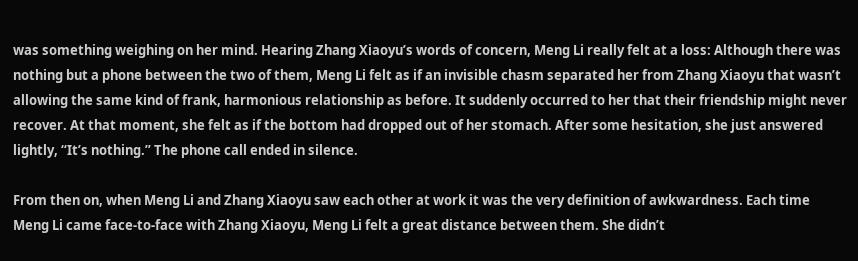was something weighing on her mind. Hearing Zhang Xiaoyu’s words of concern, Meng Li really felt at a loss: Although there was nothing but a phone between the two of them, Meng Li felt as if an invisible chasm separated her from Zhang Xiaoyu that wasn’t allowing the same kind of frank, harmonious relationship as before. It suddenly occurred to her that their friendship might never recover. At that moment, she felt as if the bottom had dropped out of her stomach. After some hesitation, she just answered lightly, “It’s nothing.” The phone call ended in silence.

From then on, when Meng Li and Zhang Xiaoyu saw each other at work it was the very definition of awkwardness. Each time Meng Li came face-to-face with Zhang Xiaoyu, Meng Li felt a great distance between them. She didn’t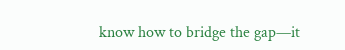know how to bridge the gap—it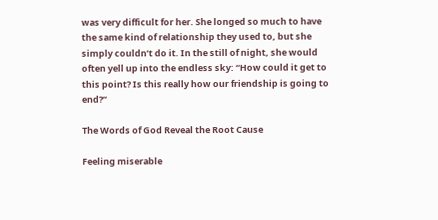was very difficult for her. She longed so much to have the same kind of relationship they used to, but she simply couldn’t do it. In the still of night, she would often yell up into the endless sky: “How could it get to this point? Is this really how our friendship is going to end?”

The Words of God Reveal the Root Cause

Feeling miserable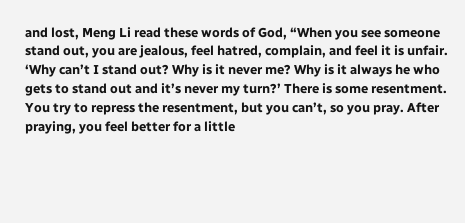and lost, Meng Li read these words of God, “When you see someone stand out, you are jealous, feel hatred, complain, and feel it is unfair. ‘Why can’t I stand out? Why is it never me? Why is it always he who gets to stand out and it’s never my turn?’ There is some resentment. You try to repress the resentment, but you can’t, so you pray. After praying, you feel better for a little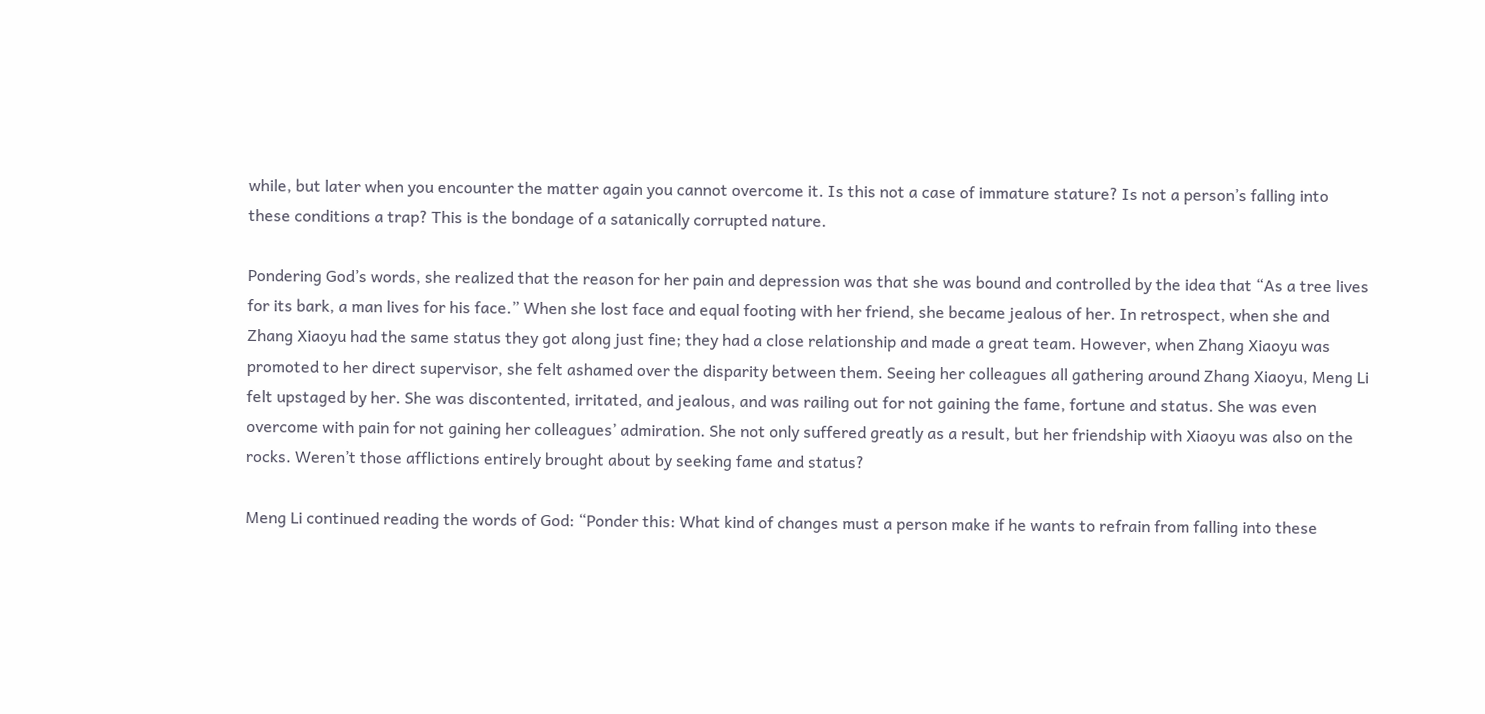while, but later when you encounter the matter again you cannot overcome it. Is this not a case of immature stature? Is not a person’s falling into these conditions a trap? This is the bondage of a satanically corrupted nature.

Pondering God’s words, she realized that the reason for her pain and depression was that she was bound and controlled by the idea that “As a tree lives for its bark, a man lives for his face.” When she lost face and equal footing with her friend, she became jealous of her. In retrospect, when she and Zhang Xiaoyu had the same status they got along just fine; they had a close relationship and made a great team. However, when Zhang Xiaoyu was promoted to her direct supervisor, she felt ashamed over the disparity between them. Seeing her colleagues all gathering around Zhang Xiaoyu, Meng Li felt upstaged by her. She was discontented, irritated, and jealous, and was railing out for not gaining the fame, fortune and status. She was even overcome with pain for not gaining her colleagues’ admiration. She not only suffered greatly as a result, but her friendship with Xiaoyu was also on the rocks. Weren’t those afflictions entirely brought about by seeking fame and status?

Meng Li continued reading the words of God: “Ponder this: What kind of changes must a person make if he wants to refrain from falling into these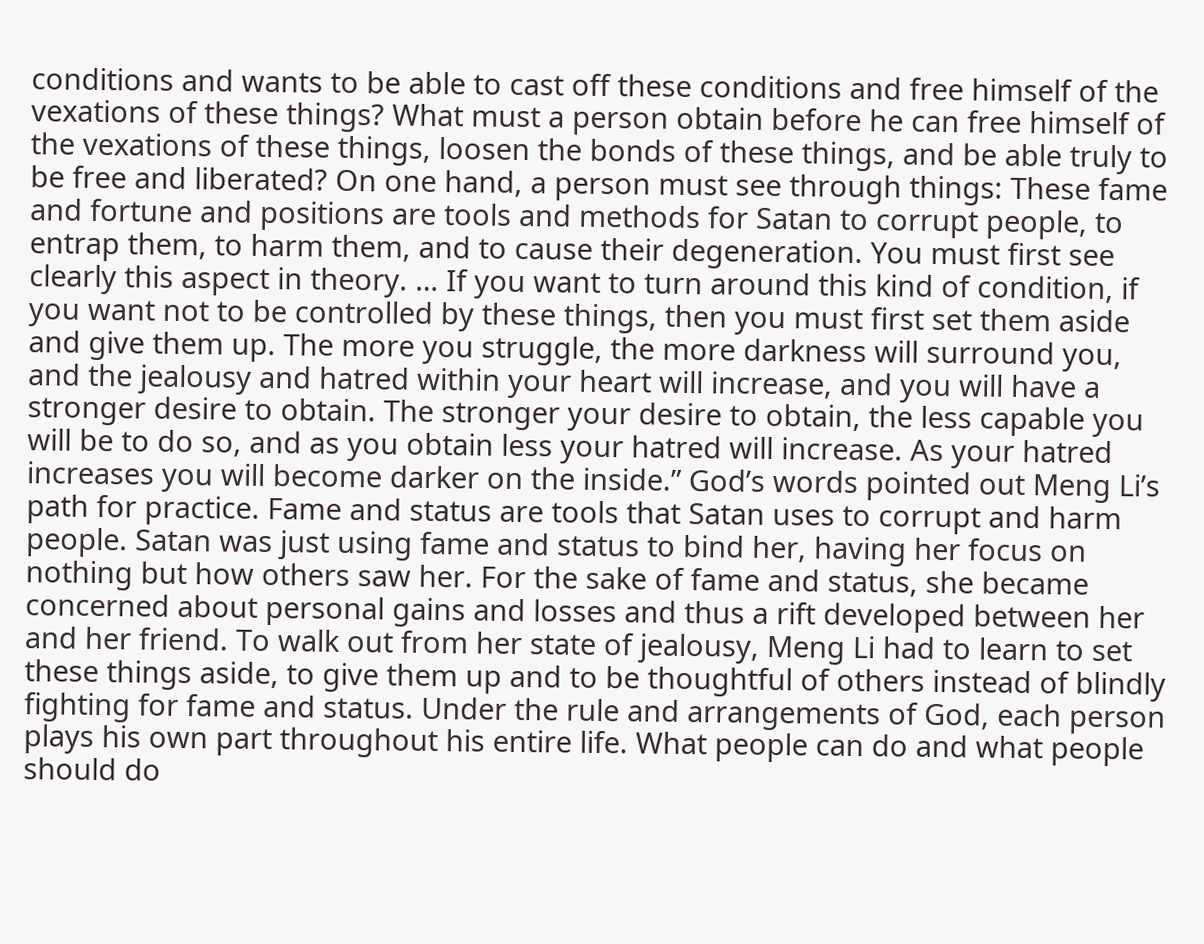conditions and wants to be able to cast off these conditions and free himself of the vexations of these things? What must a person obtain before he can free himself of the vexations of these things, loosen the bonds of these things, and be able truly to be free and liberated? On one hand, a person must see through things: These fame and fortune and positions are tools and methods for Satan to corrupt people, to entrap them, to harm them, and to cause their degeneration. You must first see clearly this aspect in theory. … If you want to turn around this kind of condition, if you want not to be controlled by these things, then you must first set them aside and give them up. The more you struggle, the more darkness will surround you, and the jealousy and hatred within your heart will increase, and you will have a stronger desire to obtain. The stronger your desire to obtain, the less capable you will be to do so, and as you obtain less your hatred will increase. As your hatred increases you will become darker on the inside.” God’s words pointed out Meng Li’s path for practice. Fame and status are tools that Satan uses to corrupt and harm people. Satan was just using fame and status to bind her, having her focus on nothing but how others saw her. For the sake of fame and status, she became concerned about personal gains and losses and thus a rift developed between her and her friend. To walk out from her state of jealousy, Meng Li had to learn to set these things aside, to give them up and to be thoughtful of others instead of blindly fighting for fame and status. Under the rule and arrangements of God, each person plays his own part throughout his entire life. What people can do and what people should do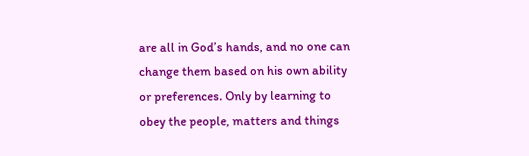are all in God’s hands, and no one can change them based on his own ability or preferences. Only by learning to obey the people, matters and things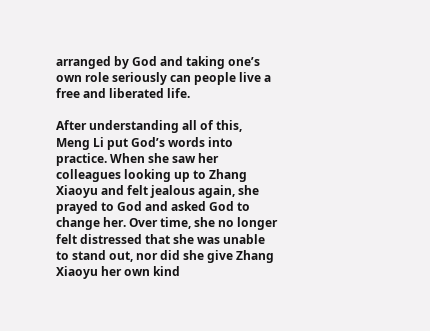arranged by God and taking one’s own role seriously can people live a free and liberated life.

After understanding all of this, Meng Li put God’s words into practice. When she saw her colleagues looking up to Zhang Xiaoyu and felt jealous again, she prayed to God and asked God to change her. Over time, she no longer felt distressed that she was unable to stand out, nor did she give Zhang Xiaoyu her own kind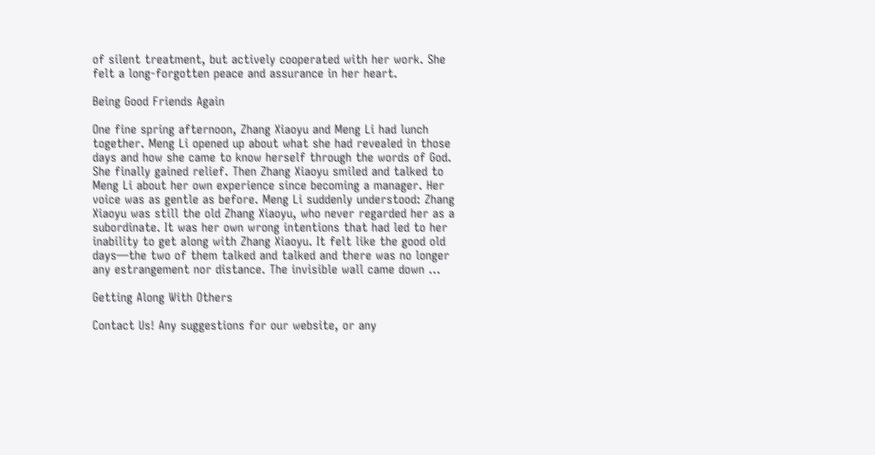of silent treatment, but actively cooperated with her work. She felt a long-forgotten peace and assurance in her heart.

Being Good Friends Again

One fine spring afternoon, Zhang Xiaoyu and Meng Li had lunch together. Meng Li opened up about what she had revealed in those days and how she came to know herself through the words of God. She finally gained relief. Then Zhang Xiaoyu smiled and talked to Meng Li about her own experience since becoming a manager. Her voice was as gentle as before. Meng Li suddenly understood: Zhang Xiaoyu was still the old Zhang Xiaoyu, who never regarded her as a subordinate. It was her own wrong intentions that had led to her inability to get along with Zhang Xiaoyu. It felt like the good old days—the two of them talked and talked and there was no longer any estrangement nor distance. The invisible wall came down …

Getting Along With Others

Contact Us! Any suggestions for our website, or any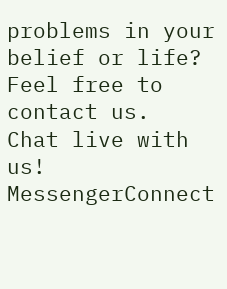problems in your belief or life? Feel free to contact us.
Chat live with us! MessengerConnect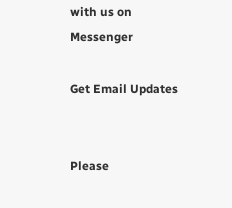with us on Messenger

Get Email Updates


Please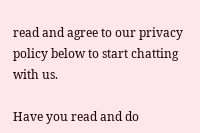read and agree to our privacy policy below to start chatting with us.

Have you read and do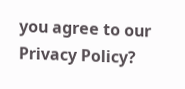you agree to our Privacy Policy?